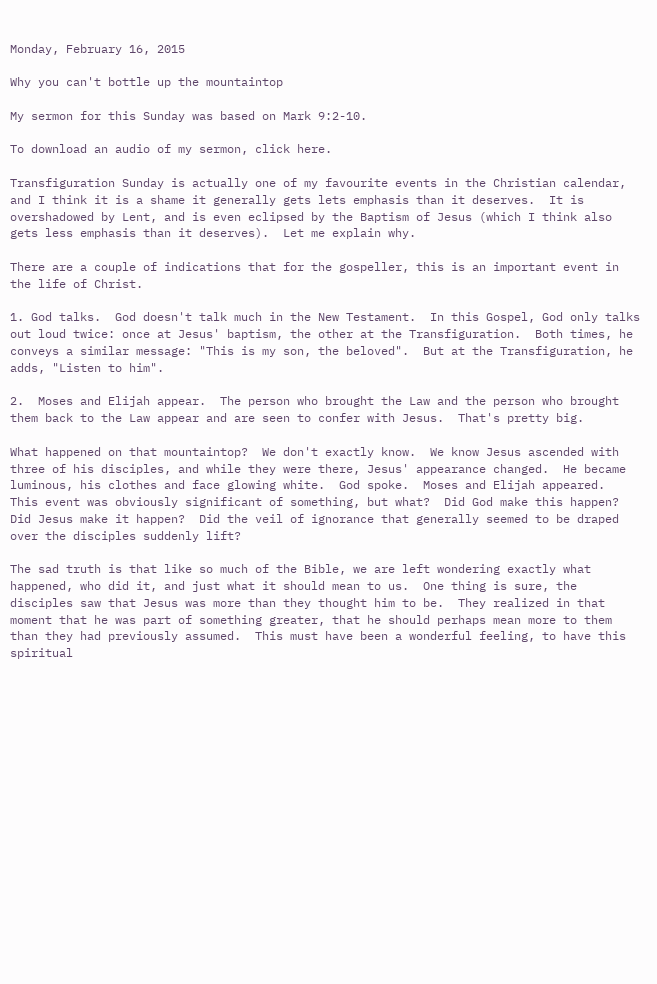Monday, February 16, 2015

Why you can't bottle up the mountaintop

My sermon for this Sunday was based on Mark 9:2-10.

To download an audio of my sermon, click here.

Transfiguration Sunday is actually one of my favourite events in the Christian calendar, and I think it is a shame it generally gets lets emphasis than it deserves.  It is overshadowed by Lent, and is even eclipsed by the Baptism of Jesus (which I think also gets less emphasis than it deserves).  Let me explain why.

There are a couple of indications that for the gospeller, this is an important event in the life of Christ.

1. God talks.  God doesn't talk much in the New Testament.  In this Gospel, God only talks out loud twice: once at Jesus' baptism, the other at the Transfiguration.  Both times, he conveys a similar message: "This is my son, the beloved".  But at the Transfiguration, he adds, "Listen to him".

2.  Moses and Elijah appear.  The person who brought the Law and the person who brought them back to the Law appear and are seen to confer with Jesus.  That's pretty big.

What happened on that mountaintop?  We don't exactly know.  We know Jesus ascended with three of his disciples, and while they were there, Jesus' appearance changed.  He became luminous, his clothes and face glowing white.  God spoke.  Moses and Elijah appeared.  This event was obviously significant of something, but what?  Did God make this happen?  Did Jesus make it happen?  Did the veil of ignorance that generally seemed to be draped over the disciples suddenly lift?

The sad truth is that like so much of the Bible, we are left wondering exactly what happened, who did it, and just what it should mean to us.  One thing is sure, the disciples saw that Jesus was more than they thought him to be.  They realized in that moment that he was part of something greater, that he should perhaps mean more to them than they had previously assumed.  This must have been a wonderful feeling, to have this spiritual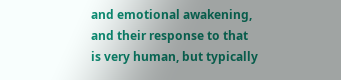and emotional awakening, and their response to that is very human, but typically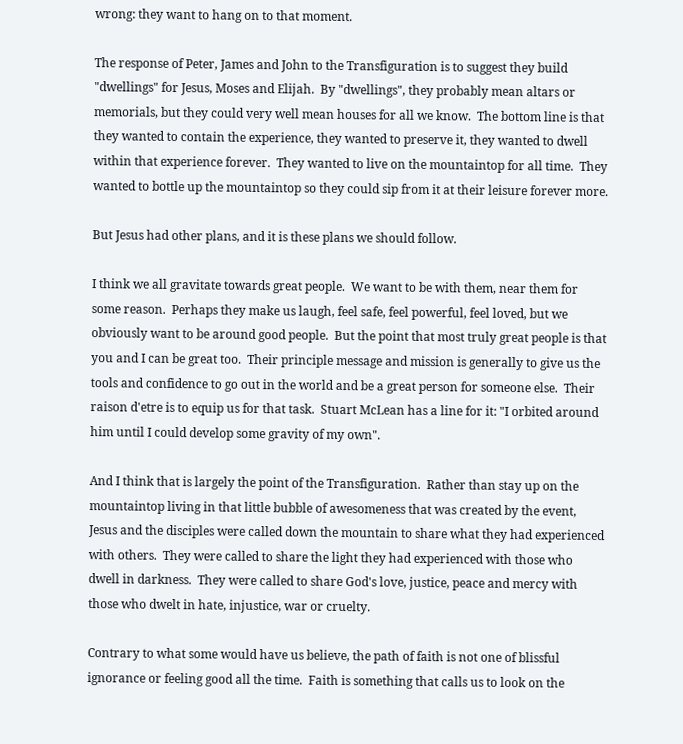wrong: they want to hang on to that moment.

The response of Peter, James and John to the Transfiguration is to suggest they build "dwellings" for Jesus, Moses and Elijah.  By "dwellings", they probably mean altars or memorials, but they could very well mean houses for all we know.  The bottom line is that they wanted to contain the experience, they wanted to preserve it, they wanted to dwell within that experience forever.  They wanted to live on the mountaintop for all time.  They wanted to bottle up the mountaintop so they could sip from it at their leisure forever more.

But Jesus had other plans, and it is these plans we should follow.

I think we all gravitate towards great people.  We want to be with them, near them for some reason.  Perhaps they make us laugh, feel safe, feel powerful, feel loved, but we obviously want to be around good people.  But the point that most truly great people is that you and I can be great too.  Their principle message and mission is generally to give us the tools and confidence to go out in the world and be a great person for someone else.  Their raison d'etre is to equip us for that task.  Stuart McLean has a line for it: "I orbited around him until I could develop some gravity of my own".

And I think that is largely the point of the Transfiguration.  Rather than stay up on the mountaintop living in that little bubble of awesomeness that was created by the event, Jesus and the disciples were called down the mountain to share what they had experienced with others.  They were called to share the light they had experienced with those who dwell in darkness.  They were called to share God's love, justice, peace and mercy with those who dwelt in hate, injustice, war or cruelty.

Contrary to what some would have us believe, the path of faith is not one of blissful ignorance or feeling good all the time.  Faith is something that calls us to look on the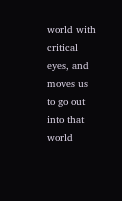world with critical eyes, and moves us to go out into that world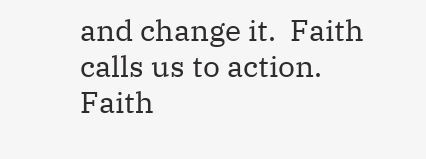and change it.  Faith calls us to action.  Faith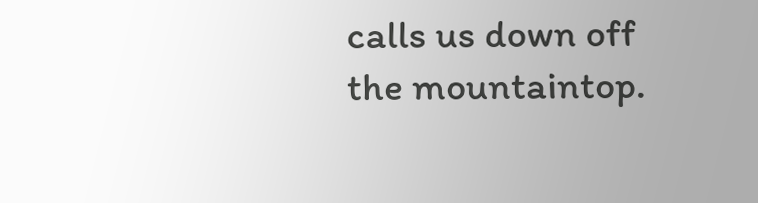calls us down off the mountaintop.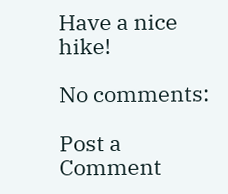Have a nice hike!

No comments:

Post a Comment